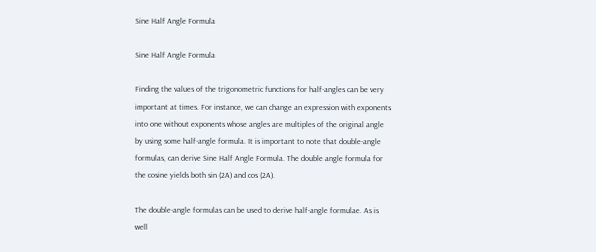Sine Half Angle Formula

Sine Half Angle Formula

Finding the values of the trigonometric functions for half-angles can be very important at times. For instance, we can change an expression with exponents into one without exponents whose angles are multiples of the original angle by using some half-angle formula. It is important to note that double-angle formulas, can derive Sine Half Angle Formula. The double angle formula for the cosine yields both sin (2A) and cos (2A).

The double-angle formulas can be used to derive half-angle formulae. As is well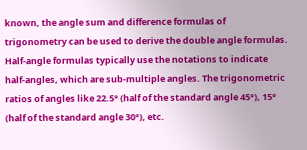known, the angle sum and difference formulas of trigonometry can be used to derive the double angle formulas. Half-angle formulas typically use the notations to indicate half-angles, which are sub-multiple angles. The trigonometric ratios of angles like 22.5° (half of the standard angle 45°), 15° (half of the standard angle 30°), etc.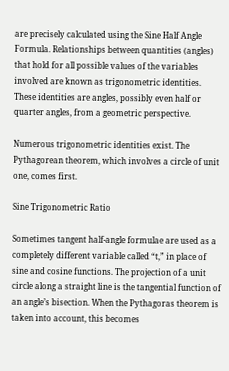are precisely calculated using the Sine Half Angle Formula. Relationships between quantities (angles) that hold for all possible values of the variables involved are known as trigonometric identities. These identities are angles, possibly even half or quarter angles, from a geometric perspective.

Numerous trigonometric identities exist. The Pythagorean theorem, which involves a circle of unit one, comes first.

Sine Trigonometric Ratio

Sometimes tangent half-angle formulae are used as a completely different variable called “t,” in place of sine and cosine functions. The projection of a unit circle along a straight line is the tangential function of an angle’s bisection. When the Pythagoras theorem is taken into account, this becomes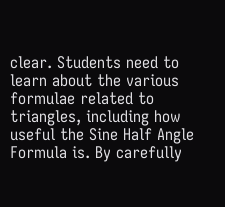clear. Students need to learn about the various formulae related to triangles, including how useful the Sine Half Angle Formula is. By carefully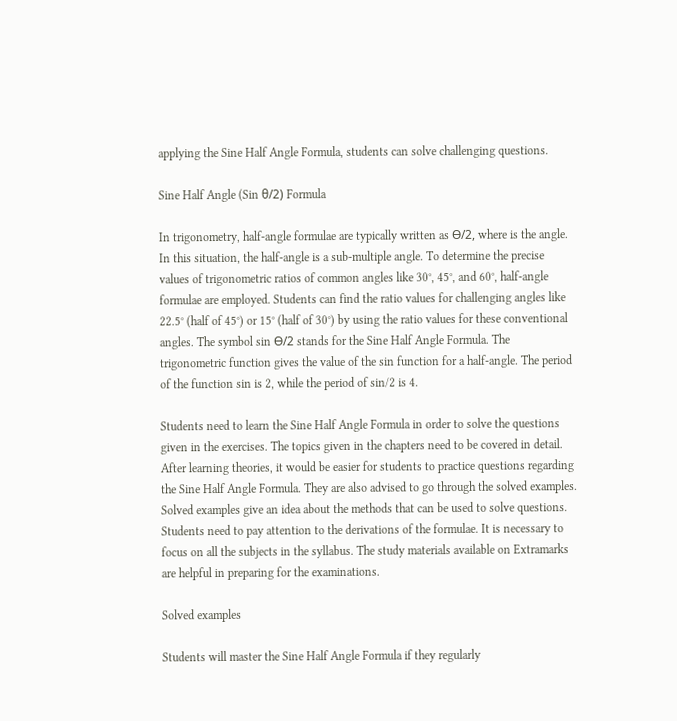applying the Sine Half Angle Formula, students can solve challenging questions.

Sine Half Angle (Sin θ/2) Formula

In trigonometry, half-angle formulae are typically written as ϴ/2, where is the angle. In this situation, the half-angle is a sub-multiple angle. To determine the precise values of trigonometric ratios of common angles like 30°, 45°, and 60°, half-angle formulae are employed. Students can find the ratio values for challenging angles like 22.5° (half of 45°) or 15° (half of 30°) by using the ratio values for these conventional angles. The symbol sin ϴ/2 stands for the Sine Half Angle Formula. The trigonometric function gives the value of the sin function for a half-angle. The period of the function sin is 2, while the period of sin/2 is 4.

Students need to learn the Sine Half Angle Formula in order to solve the questions given in the exercises. The topics given in the chapters need to be covered in detail. After learning theories, it would be easier for students to practice questions regarding the Sine Half Angle Formula. They are also advised to go through the solved examples. Solved examples give an idea about the methods that can be used to solve questions. Students need to pay attention to the derivations of the formulae. It is necessary to focus on all the subjects in the syllabus. The study materials available on Extramarks are helpful in preparing for the examinations.

Solved examples

Students will master the Sine Half Angle Formula if they regularly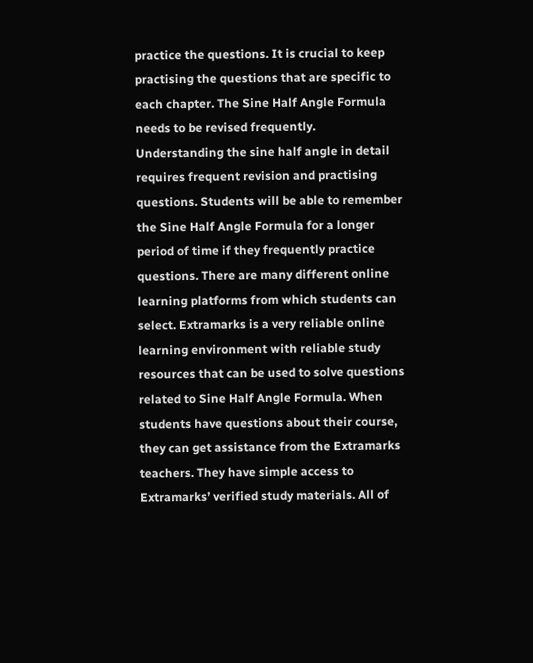practice the questions. It is crucial to keep practising the questions that are specific to each chapter. The Sine Half Angle Formula needs to be revised frequently. Understanding the sine half angle in detail requires frequent revision and practising questions. Students will be able to remember the Sine Half Angle Formula for a longer period of time if they frequently practice questions. There are many different online learning platforms from which students can select. Extramarks is a very reliable online learning environment with reliable study resources that can be used to solve questions related to Sine Half Angle Formula. When students have questions about their course, they can get assistance from the Extramarks teachers. They have simple access to Extramarks’ verified study materials. All of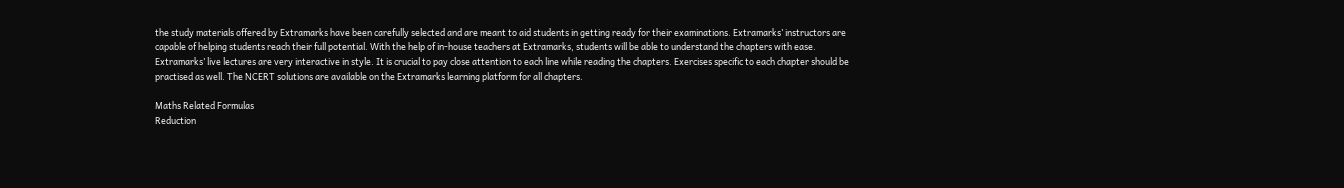the study materials offered by Extramarks have been carefully selected and are meant to aid students in getting ready for their examinations. Extramarks’ instructors are capable of helping students reach their full potential. With the help of in-house teachers at Extramarks, students will be able to understand the chapters with ease. Extramarks’ live lectures are very interactive in style. It is crucial to pay close attention to each line while reading the chapters. Exercises specific to each chapter should be practised as well. The NCERT solutions are available on the Extramarks learning platform for all chapters.

Maths Related Formulas
Reduction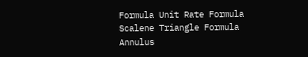Formula Unit Rate Formula
Scalene Triangle Formula Annulus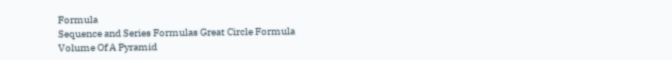Formula
Sequence and Series Formulas Great Circle Formula
Volume Of A Pyramid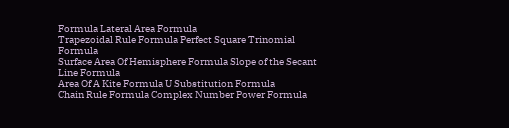Formula Lateral Area Formula
Trapezoidal Rule Formula Perfect Square Trinomial Formula
Surface Area Of Hemisphere Formula Slope of the Secant Line Formula
Area Of A Kite Formula U Substitution Formula
Chain Rule Formula Complex Number Power Formula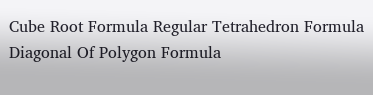Cube Root Formula Regular Tetrahedron Formula
Diagonal Of Polygon Formula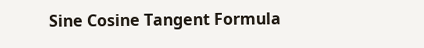Sine Cosine Tangent Formula